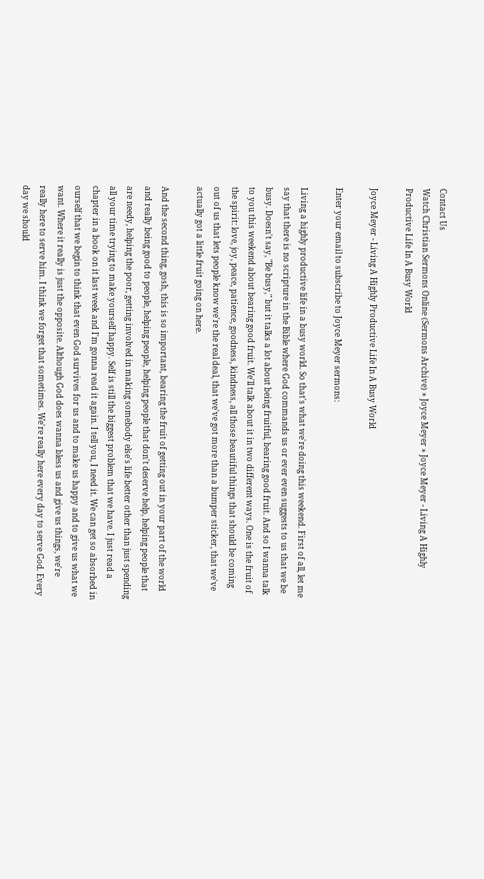Contact Us
Watch Christian Sermons Online (Sermons Archive) » Joyce Meyer » Joyce Meyer - Living A Highly Productive Life In A Busy World

Joyce Meyer - Living A Highly Productive Life In A Busy World

Enter your email to subscribe to Joyce Meyer sermons:

Living a highly productive life in a busy world. So that's what we're doing this weekend. First of all, let me say that there is no scripture in the Bible where God commands us or ever even suggests to us that we be busy. Doesn't say, "Be busy," but it talks a lot about being fruitful, bearing good fruit. And so I wanna talk to you this weekend about bearing good fruit. We'll talk about it in two different ways. One is the fruit of the spirit: love, joy, peace, patience, goodness, kindness, all those beautiful things that should be coming out of us that lets people know we're the real deal, that we've got more than a bumper sticker, that we've actually got a little fruit going on here.

And the second thing, gosh, this is so important, bearing the fruit of getting out in your part of the world and really being good to people, helping people, helping people that don't deserve help, helping people that are needy, helping the poor, getting involved in making somebody else's life better other than just spending all your time trying to make yourself happy. Self is still the biggest problem that we have. I just read a chapter in a book on it last week and I'm gonna read it again. I tell you, I need it. We can get so absorbed in ourself that we begin to think that even God survives for us and to make us happy and to give us what we want. Where it really is just the opposite. Although God does wanna bless us and give us things, we're really here to serve him. I think we forget that sometimes. We're really here every day to serve God. Every day we should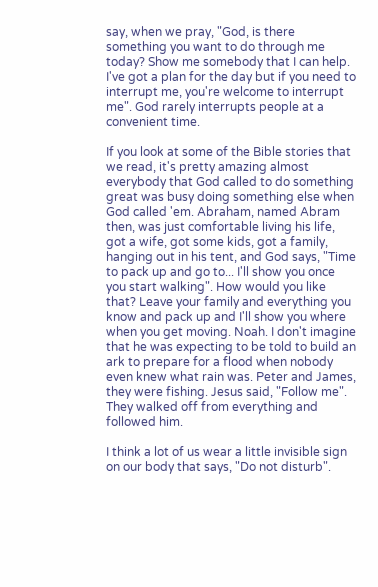say, when we pray, "God, is there something you want to do through me today? Show me somebody that I can help. I've got a plan for the day but if you need to interrupt me, you're welcome to interrupt me". God rarely interrupts people at a convenient time.

If you look at some of the Bible stories that we read, it's pretty amazing almost everybody that God called to do something great was busy doing something else when God called 'em. Abraham, named Abram then, was just comfortable living his life, got a wife, got some kids, got a family, hanging out in his tent, and God says, "Time to pack up and go to... I'll show you once you start walking". How would you like that? Leave your family and everything you know and pack up and I'll show you where when you get moving. Noah. I don't imagine that he was expecting to be told to build an ark to prepare for a flood when nobody even knew what rain was. Peter and James, they were fishing. Jesus said, "Follow me". They walked off from everything and followed him.

I think a lot of us wear a little invisible sign on our body that says, "Do not disturb".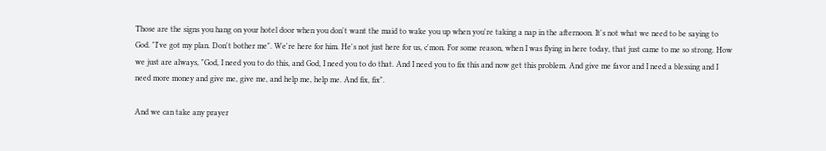Those are the signs you hang on your hotel door when you don't want the maid to wake you up when you're taking a nap in the afternoon. It's not what we need to be saying to God. "I've got my plan. Don't bother me". We're here for him. He's not just here for us, c'mon. For some reason, when I was flying in here today, that just came to me so strong. How we just are always, "God, I need you to do this, and God, I need you to do that. And I need you to fix this and now get this problem. And give me favor and I need a blessing and I need more money and give me, give me, and help me, help me. And fix, fix".

And we can take any prayer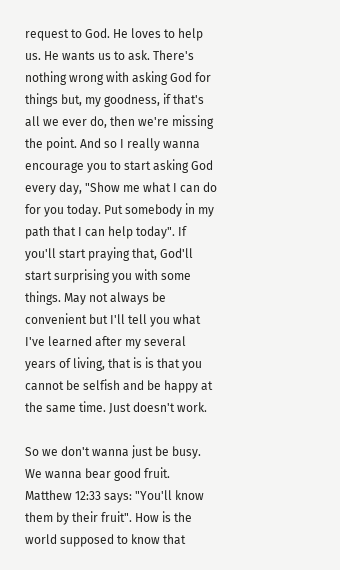request to God. He loves to help us. He wants us to ask. There's nothing wrong with asking God for things but, my goodness, if that's all we ever do, then we're missing the point. And so I really wanna encourage you to start asking God every day, "Show me what I can do for you today. Put somebody in my path that I can help today". If you'll start praying that, God'll start surprising you with some things. May not always be convenient but I'll tell you what I've learned after my several years of living, that is is that you cannot be selfish and be happy at the same time. Just doesn't work.

So we don't wanna just be busy. We wanna bear good fruit. Matthew 12:33 says: "You'll know them by their fruit". How is the world supposed to know that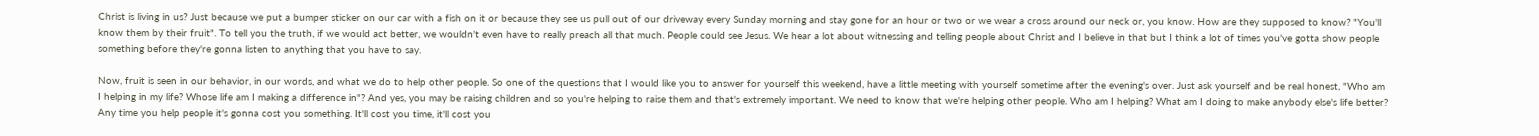Christ is living in us? Just because we put a bumper sticker on our car with a fish on it or because they see us pull out of our driveway every Sunday morning and stay gone for an hour or two or we wear a cross around our neck or, you know. How are they supposed to know? "You'll know them by their fruit". To tell you the truth, if we would act better, we wouldn't even have to really preach all that much. People could see Jesus. We hear a lot about witnessing and telling people about Christ and I believe in that but I think a lot of times you've gotta show people something before they're gonna listen to anything that you have to say.

Now, fruit is seen in our behavior, in our words, and what we do to help other people. So one of the questions that I would like you to answer for yourself this weekend, have a little meeting with yourself sometime after the evening's over. Just ask yourself and be real honest, "Who am I helping in my life? Whose life am I making a difference in"? And yes, you may be raising children and so you're helping to raise them and that's extremely important. We need to know that we're helping other people. Who am I helping? What am I doing to make anybody else's life better? Any time you help people it's gonna cost you something. It'll cost you time, it'll cost you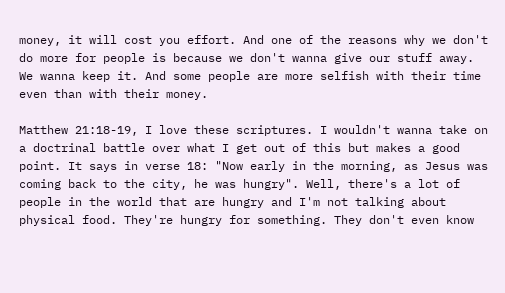money, it will cost you effort. And one of the reasons why we don't do more for people is because we don't wanna give our stuff away. We wanna keep it. And some people are more selfish with their time even than with their money.

Matthew 21:18-19, I love these scriptures. I wouldn't wanna take on a doctrinal battle over what I get out of this but makes a good point. It says in verse 18: "Now early in the morning, as Jesus was coming back to the city, he was hungry". Well, there's a lot of people in the world that are hungry and I'm not talking about physical food. They're hungry for something. They don't even know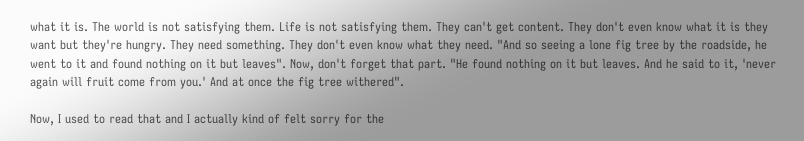what it is. The world is not satisfying them. Life is not satisfying them. They can't get content. They don't even know what it is they want but they're hungry. They need something. They don't even know what they need. "And so seeing a lone fig tree by the roadside, he went to it and found nothing on it but leaves". Now, don't forget that part. "He found nothing on it but leaves. And he said to it, 'never again will fruit come from you.' And at once the fig tree withered".

Now, I used to read that and I actually kind of felt sorry for the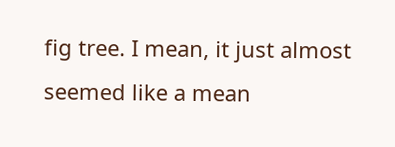fig tree. I mean, it just almost seemed like a mean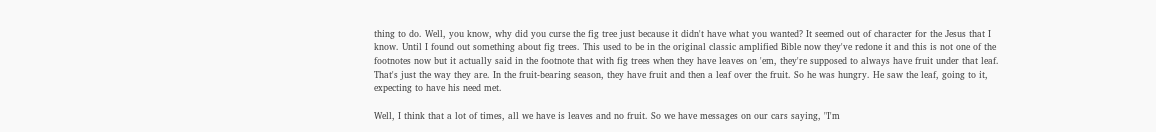thing to do. Well, you know, why did you curse the fig tree just because it didn't have what you wanted? It seemed out of character for the Jesus that I know. Until I found out something about fig trees. This used to be in the original classic amplified Bible now they've redone it and this is not one of the footnotes now but it actually said in the footnote that with fig trees when they have leaves on 'em, they're supposed to always have fruit under that leaf. That's just the way they are. In the fruit-bearing season, they have fruit and then a leaf over the fruit. So he was hungry. He saw the leaf, going to it, expecting to have his need met.

Well, I think that a lot of times, all we have is leaves and no fruit. So we have messages on our cars saying, "I'm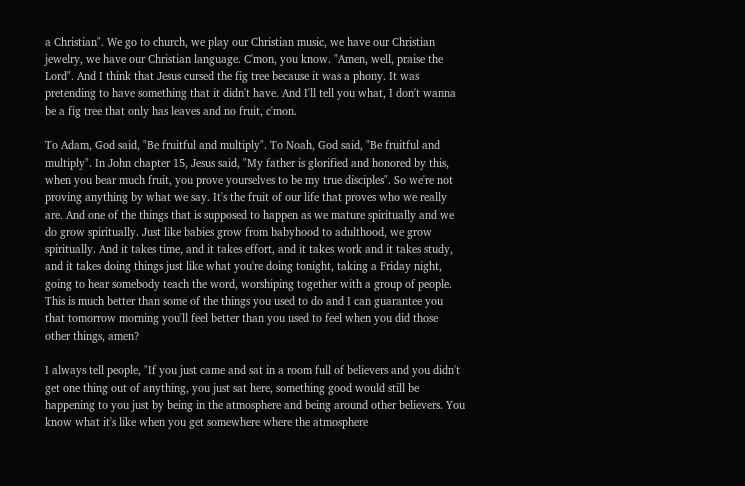a Christian". We go to church, we play our Christian music, we have our Christian jewelry, we have our Christian language. C'mon, you know. "Amen, well, praise the Lord". And I think that Jesus cursed the fig tree because it was a phony. It was pretending to have something that it didn't have. And I'll tell you what, I don't wanna be a fig tree that only has leaves and no fruit, c'mon.

To Adam, God said, "Be fruitful and multiply". To Noah, God said, "Be fruitful and multiply". In John chapter 15, Jesus said, "My father is glorified and honored by this, when you bear much fruit, you prove yourselves to be my true disciples". So we're not proving anything by what we say. It's the fruit of our life that proves who we really are. And one of the things that is supposed to happen as we mature spiritually and we do grow spiritually. Just like babies grow from babyhood to adulthood, we grow spiritually. And it takes time, and it takes effort, and it takes work and it takes study, and it takes doing things just like what you're doing tonight, taking a Friday night, going to hear somebody teach the word, worshiping together with a group of people. This is much better than some of the things you used to do and I can guarantee you that tomorrow morning you'll feel better than you used to feel when you did those other things, amen?

I always tell people, "If you just came and sat in a room full of believers and you didn't get one thing out of anything, you just sat here, something good would still be happening to you just by being in the atmosphere and being around other believers. You know what it's like when you get somewhere where the atmosphere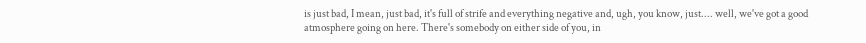is just bad, I mean, just bad, it's full of strife and everything negative and, ugh, you know, just.... well, we've got a good atmosphere going on here. There's somebody on either side of you, in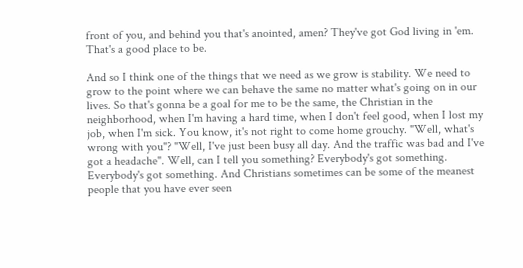front of you, and behind you that's anointed, amen? They've got God living in 'em. That's a good place to be.

And so I think one of the things that we need as we grow is stability. We need to grow to the point where we can behave the same no matter what's going on in our lives. So that's gonna be a goal for me to be the same, the Christian in the neighborhood, when I'm having a hard time, when I don't feel good, when I lost my job, when I'm sick. You know, it's not right to come home grouchy. "Well, what's wrong with you"? "Well, I've just been busy all day. And the traffic was bad and I've got a headache". Well, can I tell you something? Everybody's got something. Everybody's got something. And Christians sometimes can be some of the meanest people that you have ever seen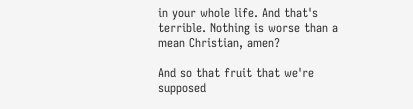in your whole life. And that's terrible. Nothing is worse than a mean Christian, amen?

And so that fruit that we're supposed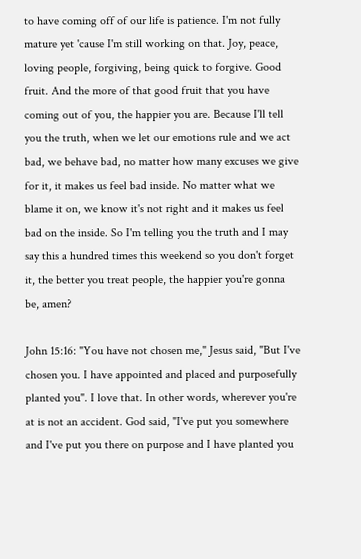to have coming off of our life is patience. I'm not fully mature yet 'cause I'm still working on that. Joy, peace, loving people, forgiving, being quick to forgive. Good fruit. And the more of that good fruit that you have coming out of you, the happier you are. Because I'll tell you the truth, when we let our emotions rule and we act bad, we behave bad, no matter how many excuses we give for it, it makes us feel bad inside. No matter what we blame it on, we know it's not right and it makes us feel bad on the inside. So I'm telling you the truth and I may say this a hundred times this weekend so you don't forget it, the better you treat people, the happier you're gonna be, amen?

John 15:16: "You have not chosen me," Jesus said, "But I've chosen you. I have appointed and placed and purposefully planted you". I love that. In other words, wherever you're at is not an accident. God said, "I've put you somewhere and I've put you there on purpose and I have planted you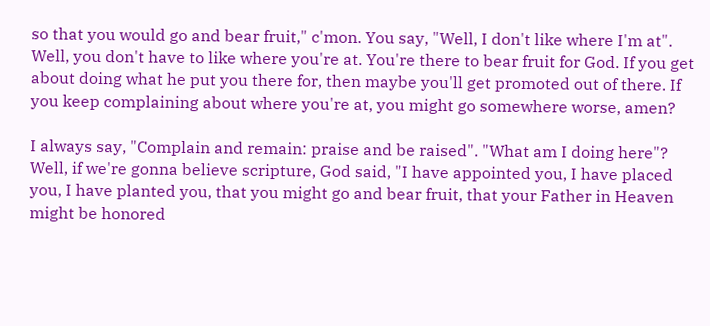so that you would go and bear fruit," c'mon. You say, "Well, I don't like where I'm at". Well, you don't have to like where you're at. You're there to bear fruit for God. If you get about doing what he put you there for, then maybe you'll get promoted out of there. If you keep complaining about where you're at, you might go somewhere worse, amen?

I always say, "Complain and remain: praise and be raised". "What am I doing here"? Well, if we're gonna believe scripture, God said, "I have appointed you, I have placed you, I have planted you, that you might go and bear fruit, that your Father in Heaven might be honored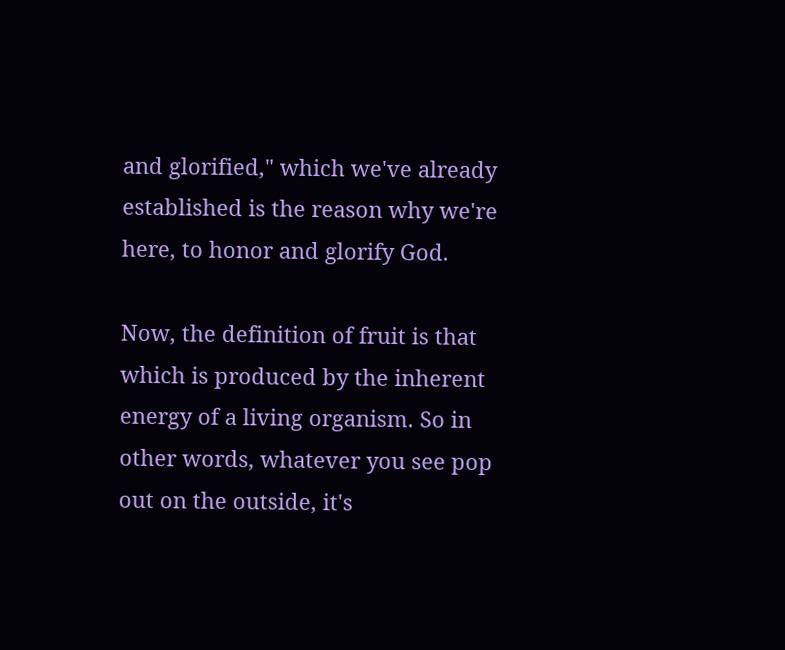and glorified," which we've already established is the reason why we're here, to honor and glorify God.

Now, the definition of fruit is that which is produced by the inherent energy of a living organism. So in other words, whatever you see pop out on the outside, it's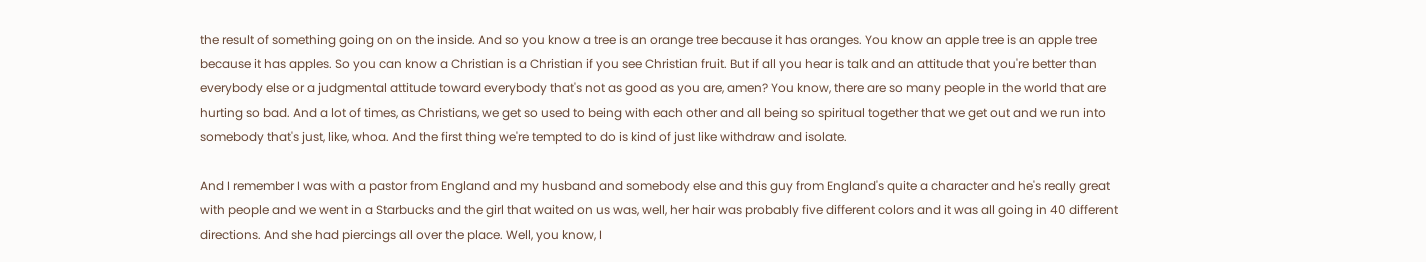the result of something going on on the inside. And so you know a tree is an orange tree because it has oranges. You know an apple tree is an apple tree because it has apples. So you can know a Christian is a Christian if you see Christian fruit. But if all you hear is talk and an attitude that you're better than everybody else or a judgmental attitude toward everybody that's not as good as you are, amen? You know, there are so many people in the world that are hurting so bad. And a lot of times, as Christians, we get so used to being with each other and all being so spiritual together that we get out and we run into somebody that's just, like, whoa. And the first thing we're tempted to do is kind of just like withdraw and isolate.

And I remember I was with a pastor from England and my husband and somebody else and this guy from England's quite a character and he's really great with people and we went in a Starbucks and the girl that waited on us was, well, her hair was probably five different colors and it was all going in 40 different directions. And she had piercings all over the place. Well, you know, I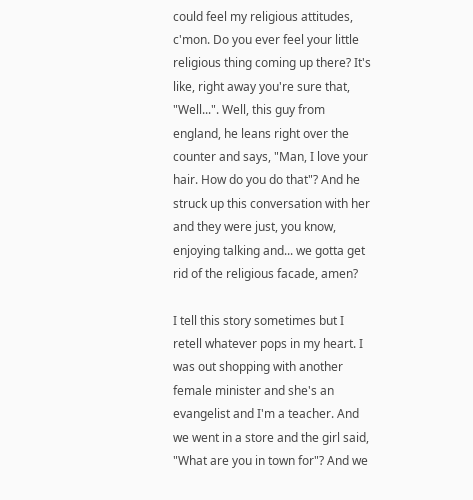could feel my religious attitudes, c'mon. Do you ever feel your little religious thing coming up there? It's like, right away you're sure that, "Well...". Well, this guy from england, he leans right over the counter and says, "Man, I love your hair. How do you do that"? And he struck up this conversation with her and they were just, you know, enjoying talking and... we gotta get rid of the religious facade, amen?

I tell this story sometimes but I retell whatever pops in my heart. I was out shopping with another female minister and she's an evangelist and I'm a teacher. And we went in a store and the girl said, "What are you in town for"? And we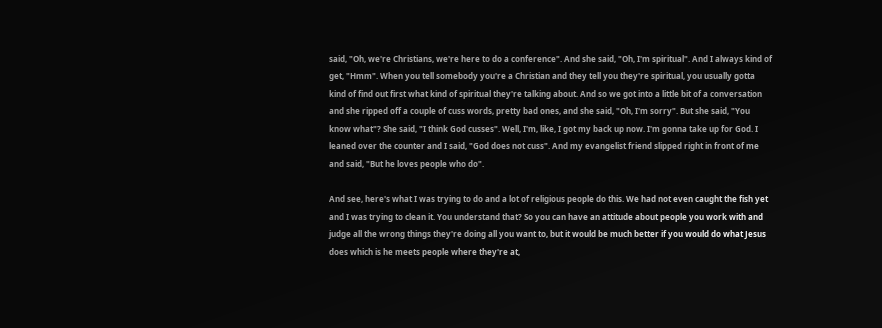said, "Oh, we're Christians, we're here to do a conference". And she said, "Oh, I'm spiritual". And I always kind of get, "Hmm". When you tell somebody you're a Christian and they tell you they're spiritual, you usually gotta kind of find out first what kind of spiritual they're talking about. And so we got into a little bit of a conversation and she ripped off a couple of cuss words, pretty bad ones, and she said, "Oh, I'm sorry". But she said, "You know what"? She said, "I think God cusses". Well, I'm, like, I got my back up now. I'm gonna take up for God. I leaned over the counter and I said, "God does not cuss". And my evangelist friend slipped right in front of me and said, "But he loves people who do".

And see, here's what I was trying to do and a lot of religious people do this. We had not even caught the fish yet and I was trying to clean it. You understand that? So you can have an attitude about people you work with and judge all the wrong things they're doing all you want to, but it would be much better if you would do what Jesus does which is he meets people where they're at,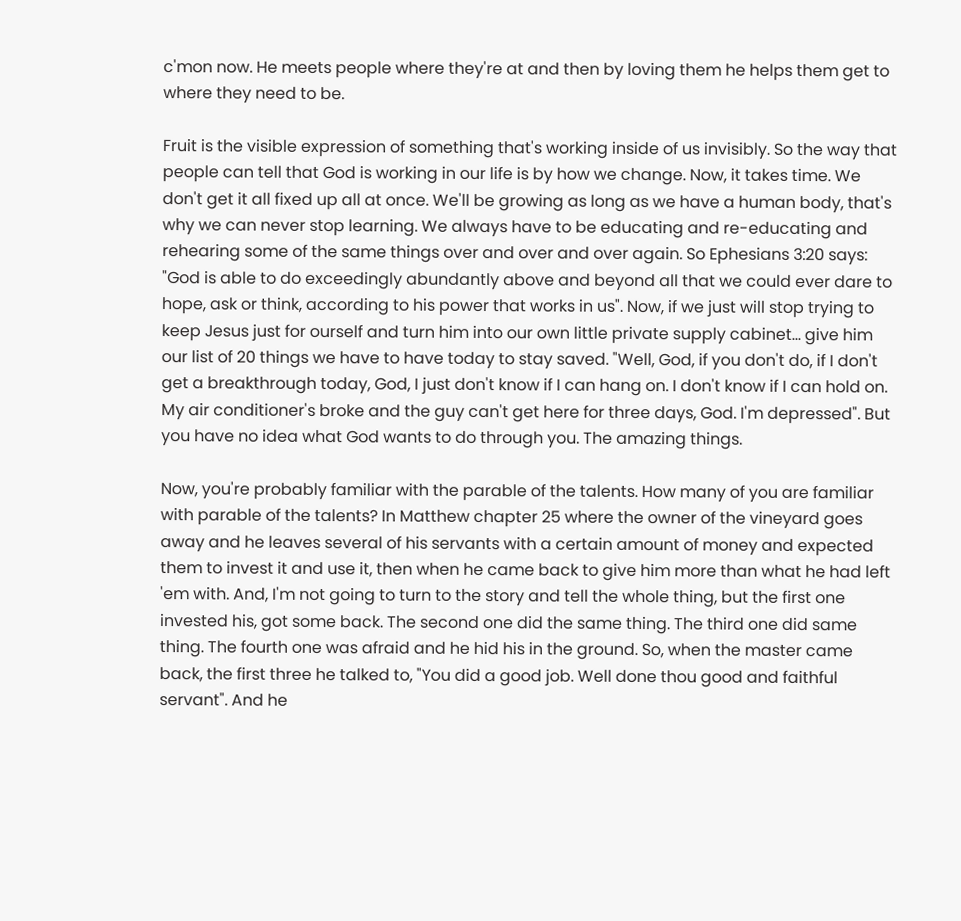c'mon now. He meets people where they're at and then by loving them he helps them get to where they need to be.

Fruit is the visible expression of something that's working inside of us invisibly. So the way that people can tell that God is working in our life is by how we change. Now, it takes time. We don't get it all fixed up all at once. We'll be growing as long as we have a human body, that's why we can never stop learning. We always have to be educating and re-educating and rehearing some of the same things over and over and over again. So Ephesians 3:20 says: "God is able to do exceedingly abundantly above and beyond all that we could ever dare to hope, ask or think, according to his power that works in us". Now, if we just will stop trying to keep Jesus just for ourself and turn him into our own little private supply cabinet... give him our list of 20 things we have to have today to stay saved. "Well, God, if you don't do, if I don't get a breakthrough today, God, I just don't know if I can hang on. I don't know if I can hold on. My air conditioner's broke and the guy can't get here for three days, God. I'm depressed". But you have no idea what God wants to do through you. The amazing things.

Now, you're probably familiar with the parable of the talents. How many of you are familiar with parable of the talents? In Matthew chapter 25 where the owner of the vineyard goes away and he leaves several of his servants with a certain amount of money and expected them to invest it and use it, then when he came back to give him more than what he had left 'em with. And, I'm not going to turn to the story and tell the whole thing, but the first one invested his, got some back. The second one did the same thing. The third one did same thing. The fourth one was afraid and he hid his in the ground. So, when the master came back, the first three he talked to, "You did a good job. Well done thou good and faithful servant". And he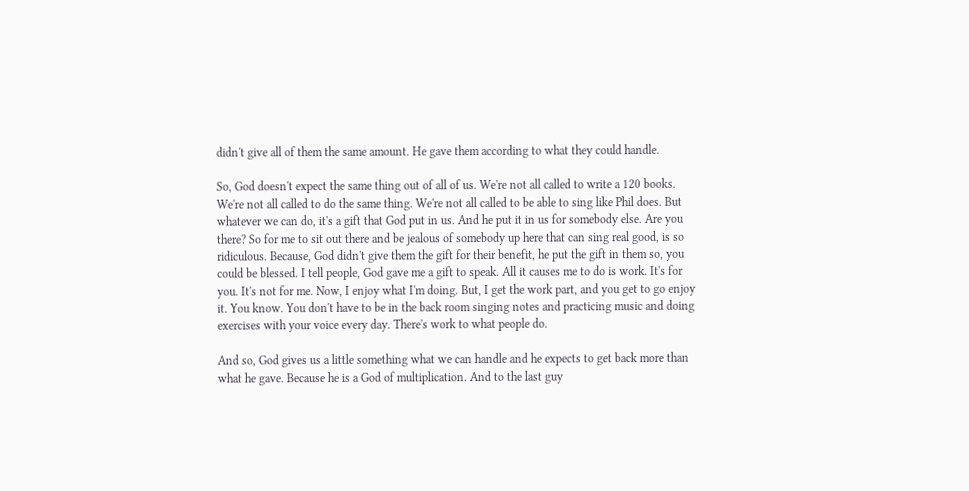didn't give all of them the same amount. He gave them according to what they could handle.

So, God doesn't expect the same thing out of all of us. We're not all called to write a 120 books. We're not all called to do the same thing. We're not all called to be able to sing like Phil does. But whatever we can do, it's a gift that God put in us. And he put it in us for somebody else. Are you there? So for me to sit out there and be jealous of somebody up here that can sing real good, is so ridiculous. Because, God didn't give them the gift for their benefit, he put the gift in them so, you could be blessed. I tell people, God gave me a gift to speak. All it causes me to do is work. It's for you. It's not for me. Now, I enjoy what I'm doing. But, I get the work part, and you get to go enjoy it. You know. You don't have to be in the back room singing notes and practicing music and doing exercises with your voice every day. There's work to what people do.

And so, God gives us a little something what we can handle and he expects to get back more than what he gave. Because he is a God of multiplication. And to the last guy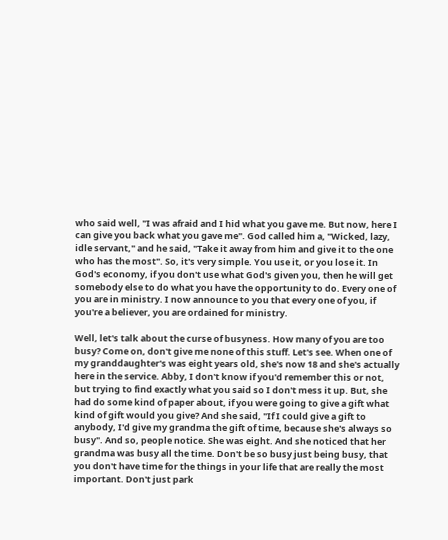who said well, "I was afraid and I hid what you gave me. But now, here I can give you back what you gave me". God called him a, "Wicked, lazy, idle servant," and he said, "Take it away from him and give it to the one who has the most". So, it's very simple. You use it, or you lose it. In God's economy, if you don't use what God's given you, then he will get somebody else to do what you have the opportunity to do. Every one of you are in ministry. I now announce to you that every one of you, if you're a believer, you are ordained for ministry.

Well, let's talk about the curse of busyness. How many of you are too busy? Come on, don't give me none of this stuff. Let's see. When one of my granddaughter's was eight years old, she's now 18 and she's actually here in the service. Abby, I don't know if you'd remember this or not, but trying to find exactly what you said so I don't mess it up. But, she had do some kind of paper about, if you were going to give a gift what kind of gift would you give? And she said, "If I could give a gift to anybody, I'd give my grandma the gift of time, because she's always so busy". And so, people notice. She was eight. And she noticed that her grandma was busy all the time. Don't be so busy just being busy, that you don't have time for the things in your life that are really the most important. Don't just park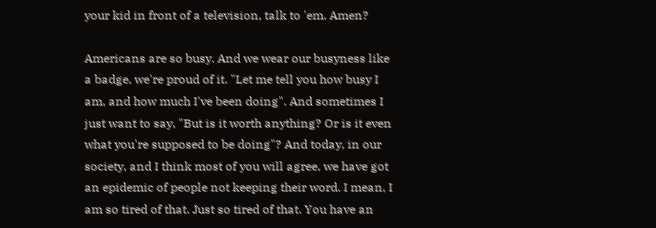your kid in front of a television, talk to 'em. Amen?

Americans are so busy. And we wear our busyness like a badge, we're proud of it. "Let me tell you how busy I am, and how much I've been doing". And sometimes I just want to say, "But is it worth anything? Or is it even what you're supposed to be doing"? And today, in our society, and I think most of you will agree, we have got an epidemic of people not keeping their word. I mean, I am so tired of that. Just so tired of that. You have an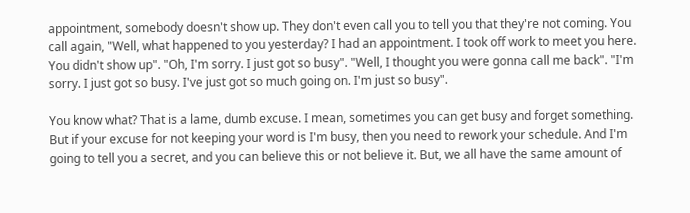appointment, somebody doesn't show up. They don't even call you to tell you that they're not coming. You call again, "Well, what happened to you yesterday? I had an appointment. I took off work to meet you here. You didn't show up". "Oh, I'm sorry. I just got so busy". "Well, I thought you were gonna call me back". "I'm sorry. I just got so busy. I've just got so much going on. I'm just so busy".

You know what? That is a lame, dumb excuse. I mean, sometimes you can get busy and forget something. But if your excuse for not keeping your word is I'm busy, then you need to rework your schedule. And I'm going to tell you a secret, and you can believe this or not believe it. But, we all have the same amount of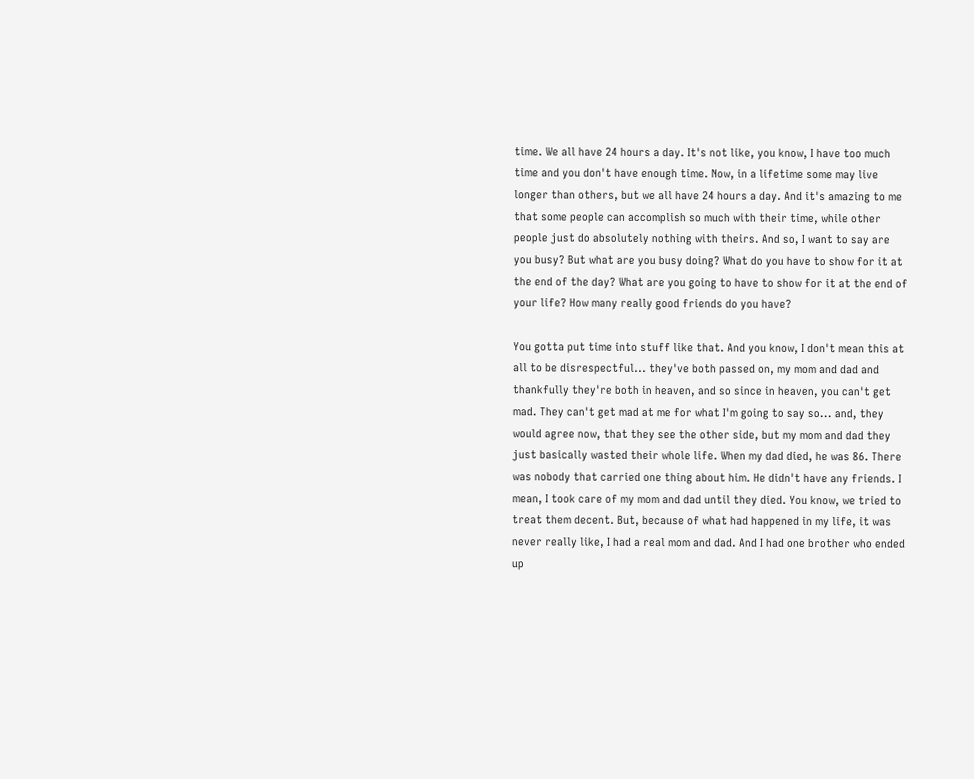time. We all have 24 hours a day. It's not like, you know, I have too much time and you don't have enough time. Now, in a lifetime some may live longer than others, but we all have 24 hours a day. And it's amazing to me that some people can accomplish so much with their time, while other people just do absolutely nothing with theirs. And so, I want to say are you busy? But what are you busy doing? What do you have to show for it at the end of the day? What are you going to have to show for it at the end of your life? How many really good friends do you have?

You gotta put time into stuff like that. And you know, I don't mean this at all to be disrespectful... they've both passed on, my mom and dad and thankfully they're both in heaven, and so since in heaven, you can't get mad. They can't get mad at me for what I'm going to say so... and, they would agree now, that they see the other side, but my mom and dad they just basically wasted their whole life. When my dad died, he was 86. There was nobody that carried one thing about him. He didn't have any friends. I mean, I took care of my mom and dad until they died. You know, we tried to treat them decent. But, because of what had happened in my life, it was never really like, I had a real mom and dad. And I had one brother who ended up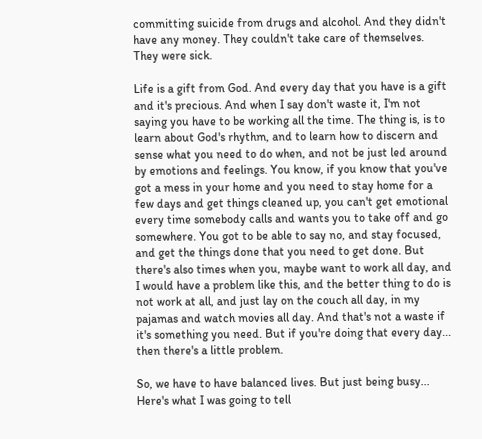committing suicide from drugs and alcohol. And they didn't have any money. They couldn't take care of themselves. They were sick.

Life is a gift from God. And every day that you have is a gift and it's precious. And when I say don't waste it, I'm not saying you have to be working all the time. The thing is, is to learn about God's rhythm, and to learn how to discern and sense what you need to do when, and not be just led around by emotions and feelings. You know, if you know that you've got a mess in your home and you need to stay home for a few days and get things cleaned up, you can't get emotional every time somebody calls and wants you to take off and go somewhere. You got to be able to say no, and stay focused, and get the things done that you need to get done. But there's also times when you, maybe want to work all day, and I would have a problem like this, and the better thing to do is not work at all, and just lay on the couch all day, in my pajamas and watch movies all day. And that's not a waste if it's something you need. But if you're doing that every day... then there's a little problem.

So, we have to have balanced lives. But just being busy... Here's what I was going to tell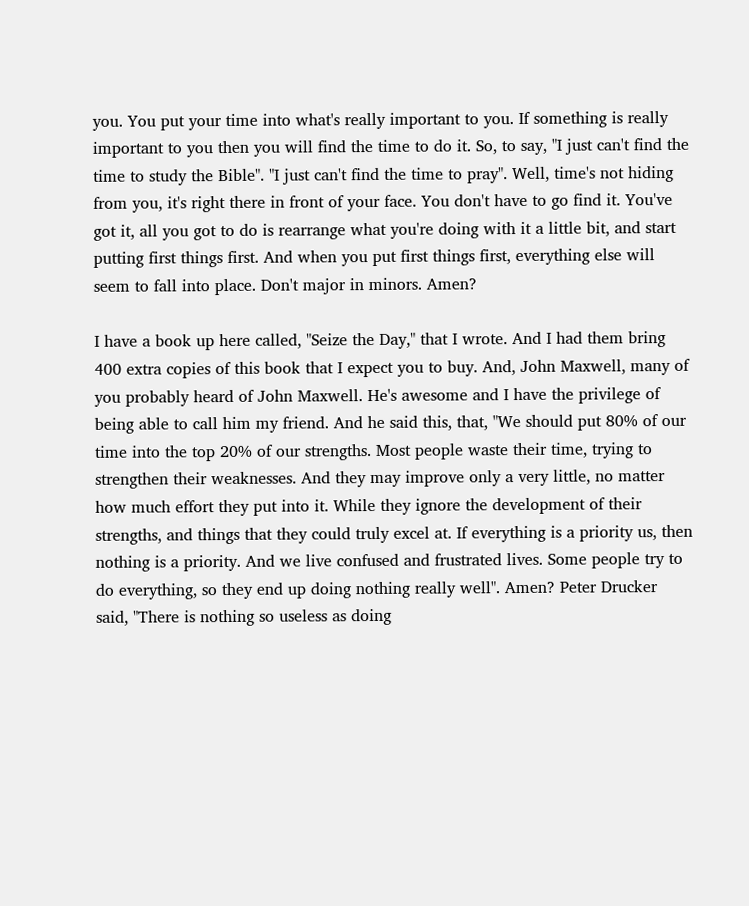you. You put your time into what's really important to you. If something is really important to you then you will find the time to do it. So, to say, "I just can't find the time to study the Bible". "I just can't find the time to pray". Well, time's not hiding from you, it's right there in front of your face. You don't have to go find it. You've got it, all you got to do is rearrange what you're doing with it a little bit, and start putting first things first. And when you put first things first, everything else will seem to fall into place. Don't major in minors. Amen?

I have a book up here called, "Seize the Day," that I wrote. And I had them bring 400 extra copies of this book that I expect you to buy. And, John Maxwell, many of you probably heard of John Maxwell. He's awesome and I have the privilege of being able to call him my friend. And he said this, that, "We should put 80% of our time into the top 20% of our strengths. Most people waste their time, trying to strengthen their weaknesses. And they may improve only a very little, no matter how much effort they put into it. While they ignore the development of their strengths, and things that they could truly excel at. If everything is a priority us, then nothing is a priority. And we live confused and frustrated lives. Some people try to do everything, so they end up doing nothing really well". Amen? Peter Drucker said, "There is nothing so useless as doing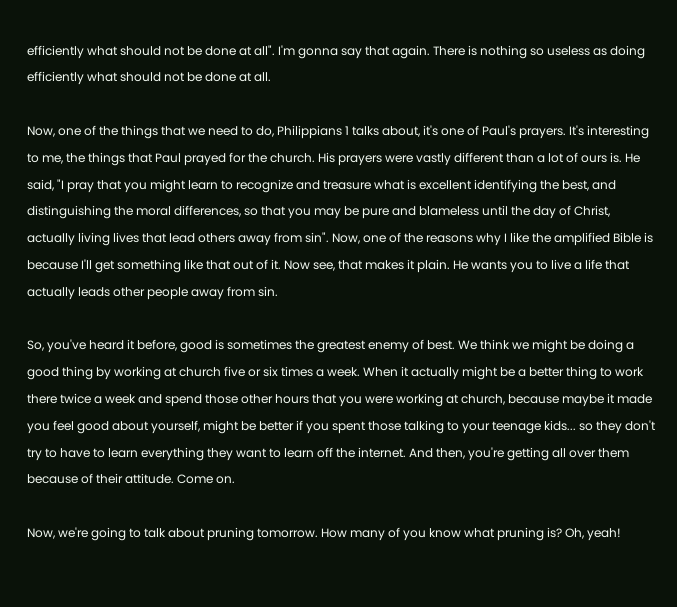efficiently what should not be done at all". I'm gonna say that again. There is nothing so useless as doing efficiently what should not be done at all.

Now, one of the things that we need to do, Philippians 1 talks about, it's one of Paul's prayers. It's interesting to me, the things that Paul prayed for the church. His prayers were vastly different than a lot of ours is. He said, "I pray that you might learn to recognize and treasure what is excellent identifying the best, and distinguishing the moral differences, so that you may be pure and blameless until the day of Christ, actually living lives that lead others away from sin". Now, one of the reasons why I like the amplified Bible is because I'll get something like that out of it. Now see, that makes it plain. He wants you to live a life that actually leads other people away from sin.

So, you've heard it before, good is sometimes the greatest enemy of best. We think we might be doing a good thing by working at church five or six times a week. When it actually might be a better thing to work there twice a week and spend those other hours that you were working at church, because maybe it made you feel good about yourself, might be better if you spent those talking to your teenage kids... so they don't try to have to learn everything they want to learn off the internet. And then, you're getting all over them because of their attitude. Come on.

Now, we're going to talk about pruning tomorrow. How many of you know what pruning is? Oh, yeah!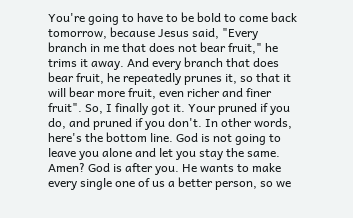You're going to have to be bold to come back tomorrow, because Jesus said, "Every branch in me that does not bear fruit," he trims it away. And every branch that does bear fruit, he repeatedly prunes it, so that it will bear more fruit, even richer and finer fruit". So, I finally got it. Your pruned if you do, and pruned if you don't. In other words, here's the bottom line. God is not going to leave you alone and let you stay the same. Amen? God is after you. He wants to make every single one of us a better person, so we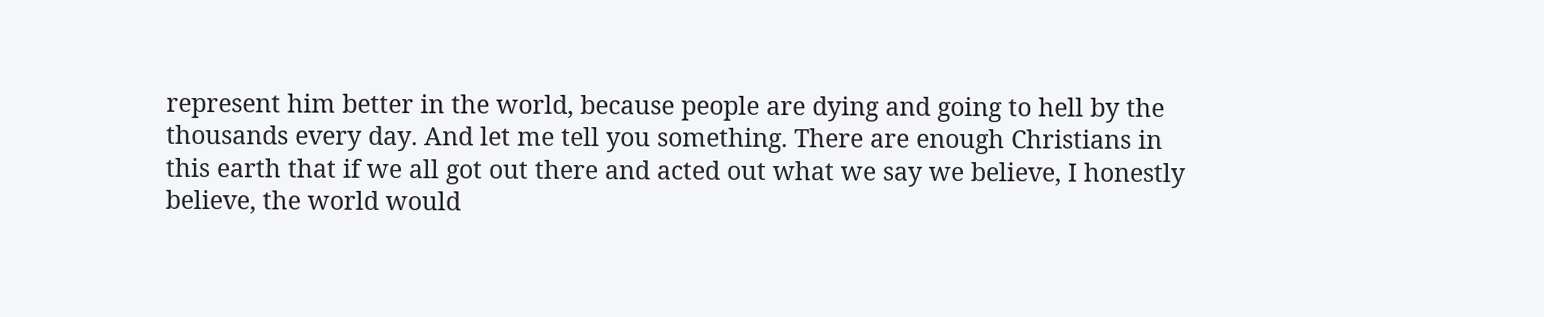represent him better in the world, because people are dying and going to hell by the thousands every day. And let me tell you something. There are enough Christians in this earth that if we all got out there and acted out what we say we believe, I honestly believe, the world would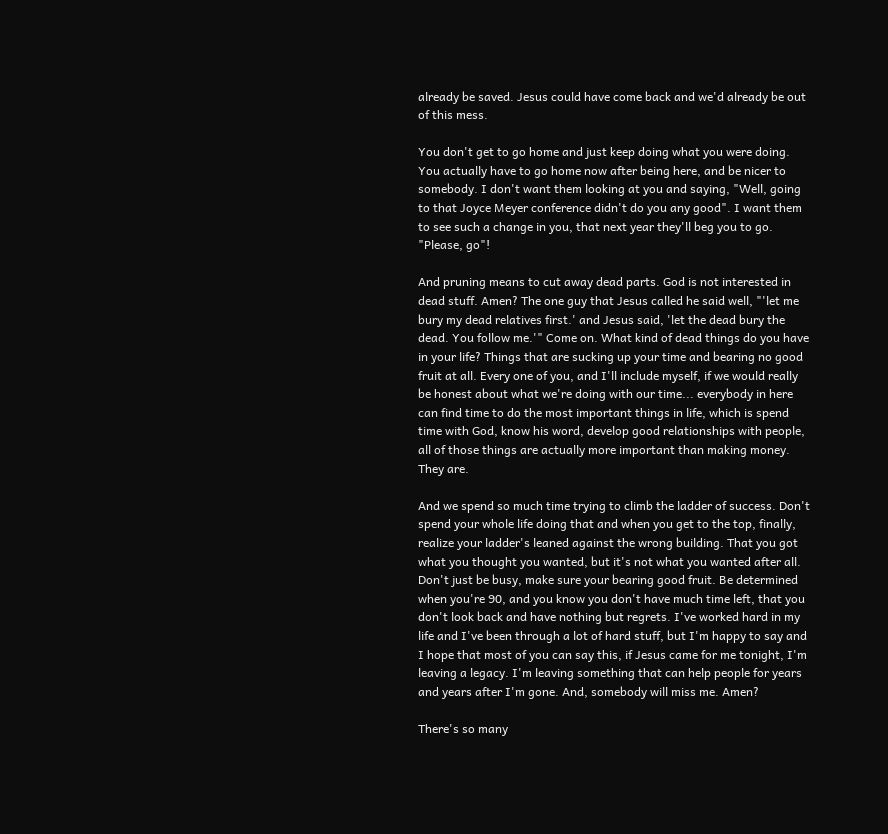already be saved. Jesus could have come back and we'd already be out of this mess.

You don't get to go home and just keep doing what you were doing. You actually have to go home now after being here, and be nicer to somebody. I don't want them looking at you and saying, "Well, going to that Joyce Meyer conference didn't do you any good". I want them to see such a change in you, that next year they'll beg you to go. "Please, go"!

And pruning means to cut away dead parts. God is not interested in dead stuff. Amen? The one guy that Jesus called he said well, "'let me bury my dead relatives first.' and Jesus said, 'let the dead bury the dead. You follow me.'" Come on. What kind of dead things do you have in your life? Things that are sucking up your time and bearing no good fruit at all. Every one of you, and I'll include myself, if we would really be honest about what we're doing with our time... everybody in here can find time to do the most important things in life, which is spend time with God, know his word, develop good relationships with people, all of those things are actually more important than making money. They are.

And we spend so much time trying to climb the ladder of success. Don't spend your whole life doing that and when you get to the top, finally, realize your ladder's leaned against the wrong building. That you got what you thought you wanted, but it's not what you wanted after all. Don't just be busy, make sure your bearing good fruit. Be determined when you're 90, and you know you don't have much time left, that you don't look back and have nothing but regrets. I've worked hard in my life and I've been through a lot of hard stuff, but I'm happy to say and I hope that most of you can say this, if Jesus came for me tonight, I'm leaving a legacy. I'm leaving something that can help people for years and years after I'm gone. And, somebody will miss me. Amen?

There's so many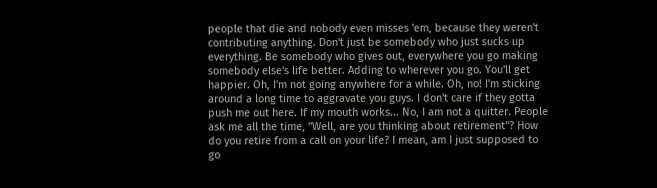people that die and nobody even misses 'em, because they weren't contributing anything. Don't just be somebody who just sucks up everything. Be somebody who gives out, everywhere you go making somebody else's life better. Adding to wherever you go. You'll get happier. Oh, I'm not going anywhere for a while. Oh, no! I'm sticking around a long time to aggravate you guys. I don't care if they gotta push me out here. If my mouth works... No, I am not a quitter. People ask me all the time, "Well, are you thinking about retirement"? How do you retire from a call on your life? I mean, am I just supposed to go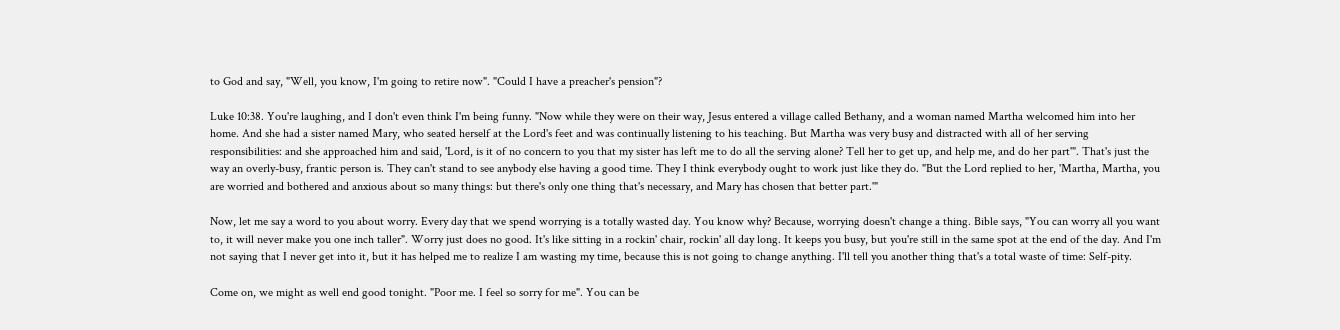to God and say, "Well, you know, I'm going to retire now". "Could I have a preacher's pension"?

Luke 10:38. You're laughing, and I don't even think I'm being funny. "Now while they were on their way, Jesus entered a village called Bethany, and a woman named Martha welcomed him into her home. And she had a sister named Mary, who seated herself at the Lord's feet and was continually listening to his teaching. But Martha was very busy and distracted with all of her serving responsibilities: and she approached him and said, 'Lord, is it of no concern to you that my sister has left me to do all the serving alone? Tell her to get up, and help me, and do her part'". That's just the way an overly-busy, frantic person is. They can't stand to see anybody else having a good time. They I think everybody ought to work just like they do. "But the Lord replied to her, 'Martha, Martha, you are worried and bothered and anxious about so many things: but there's only one thing that's necessary, and Mary has chosen that better part.'"

Now, let me say a word to you about worry. Every day that we spend worrying is a totally wasted day. You know why? Because, worrying doesn't change a thing. Bible says, "You can worry all you want to, it will never make you one inch taller". Worry just does no good. It's like sitting in a rockin' chair, rockin' all day long. It keeps you busy, but you're still in the same spot at the end of the day. And I'm not saying that I never get into it, but it has helped me to realize I am wasting my time, because this is not going to change anything. I'll tell you another thing that's a total waste of time: Self-pity.

Come on, we might as well end good tonight. "Poor me. I feel so sorry for me". You can be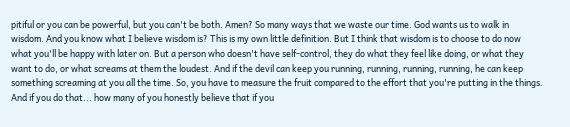pitiful or you can be powerful, but you can't be both. Amen? So many ways that we waste our time. God wants us to walk in wisdom. And you know what I believe wisdom is? This is my own little definition. But I think that wisdom is to choose to do now what you'll be happy with later on. But a person who doesn't have self-control, they do what they feel like doing, or what they want to do, or what screams at them the loudest. And if the devil can keep you running, running, running, running, he can keep something screaming at you all the time. So, you have to measure the fruit compared to the effort that you're putting in the things. And if you do that... how many of you honestly believe that if you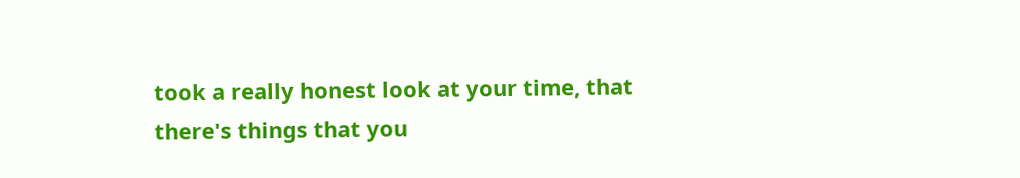took a really honest look at your time, that there's things that you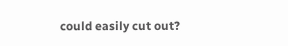could easily cut out?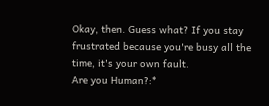Okay, then. Guess what? If you stay frustrated because you're busy all the time, it's your own fault.
Are you Human?:*